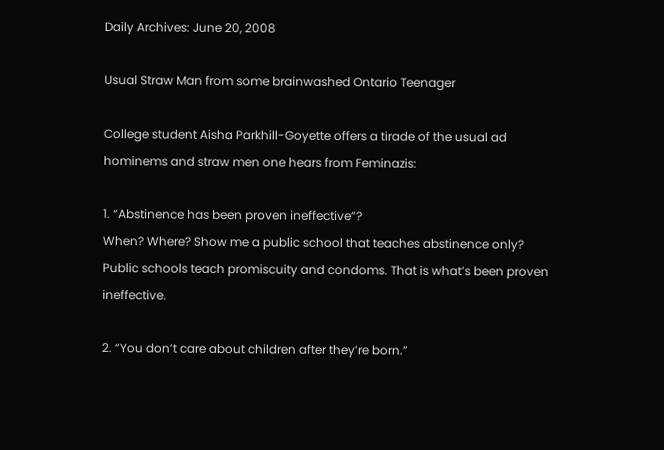Daily Archives: June 20, 2008

Usual Straw Man from some brainwashed Ontario Teenager

College student Aisha Parkhill-Goyette offers a tirade of the usual ad hominems and straw men one hears from Feminazis:

1. “Abstinence has been proven ineffective”?
When? Where? Show me a public school that teaches abstinence only? Public schools teach promiscuity and condoms. That is what’s been proven ineffective.

2. “You don’t care about children after they’re born.”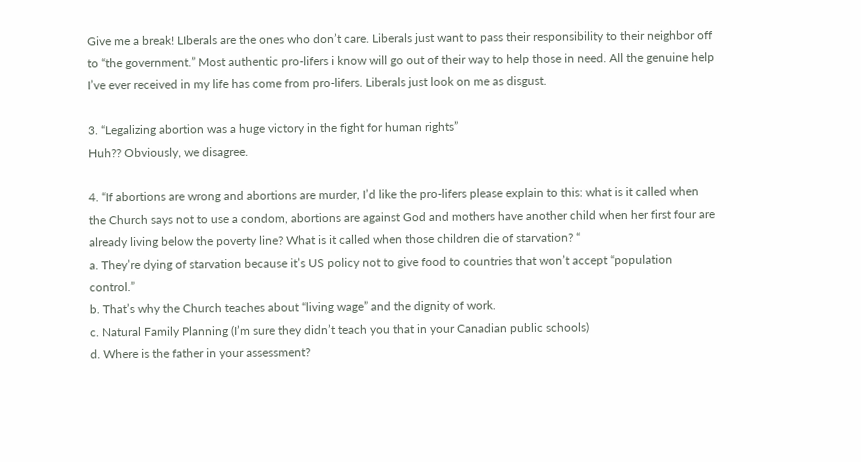Give me a break! LIberals are the ones who don’t care. Liberals just want to pass their responsibility to their neighbor off to “the government.” Most authentic pro-lifers i know will go out of their way to help those in need. All the genuine help I’ve ever received in my life has come from pro-lifers. Liberals just look on me as disgust.

3. “Legalizing abortion was a huge victory in the fight for human rights”
Huh?? Obviously, we disagree.

4. “If abortions are wrong and abortions are murder, I’d like the pro-lifers please explain to this: what is it called when the Church says not to use a condom, abortions are against God and mothers have another child when her first four are already living below the poverty line? What is it called when those children die of starvation? “
a. They’re dying of starvation because it’s US policy not to give food to countries that won’t accept “population control.”
b. That’s why the Church teaches about “living wage” and the dignity of work.
c. Natural Family Planning (I’m sure they didn’t teach you that in your Canadian public schools)
d. Where is the father in your assessment?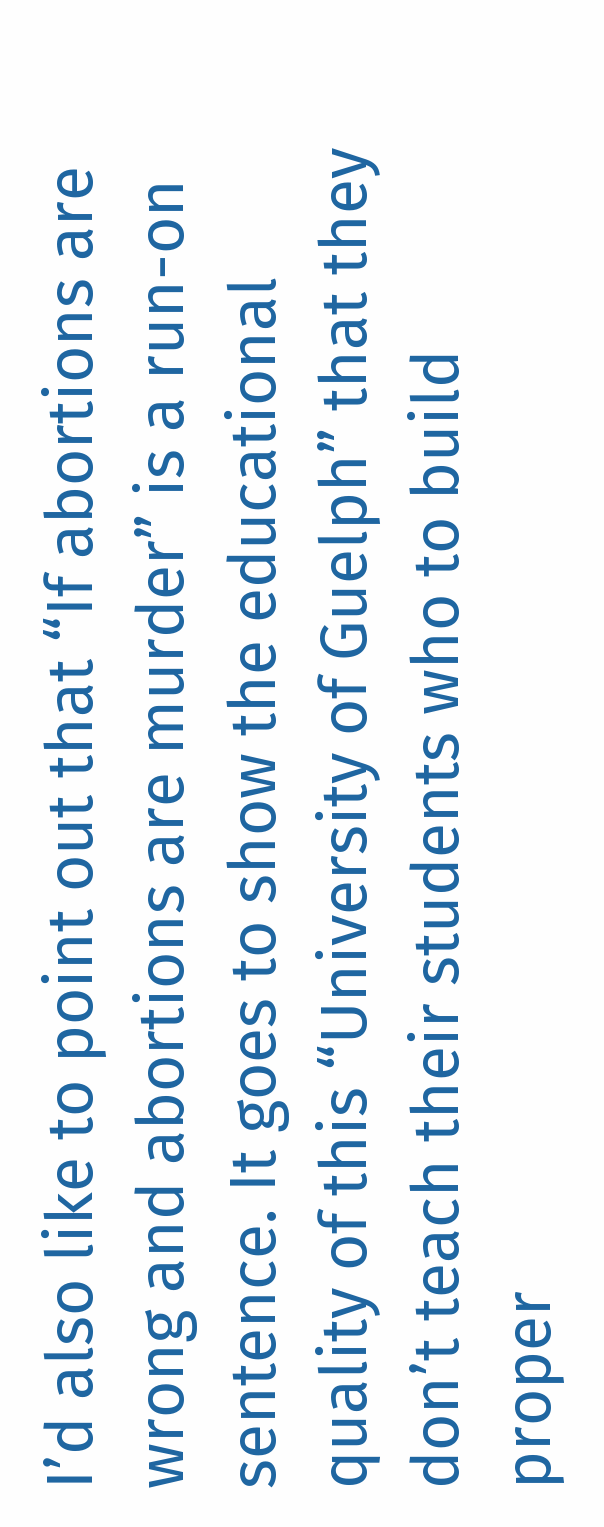I’d also like to point out that “If abortions are wrong and abortions are murder” is a run-on sentence. It goes to show the educational quality of this “University of Guelph” that they don’t teach their students who to build proper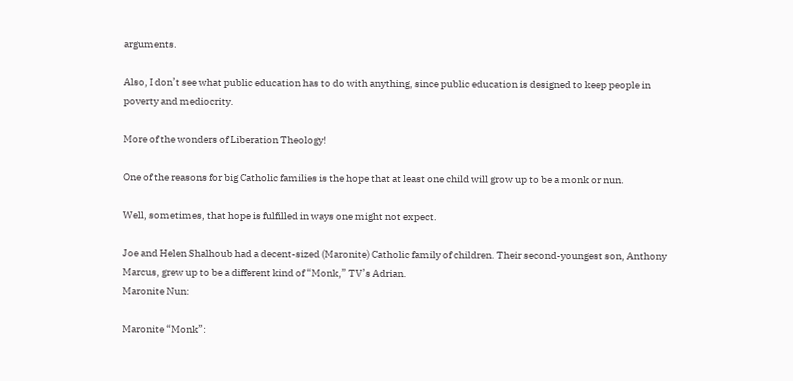arguments.

Also, I don’t see what public education has to do with anything, since public education is designed to keep people in poverty and mediocrity.

More of the wonders of Liberation Theology!

One of the reasons for big Catholic families is the hope that at least one child will grow up to be a monk or nun.

Well, sometimes, that hope is fulfilled in ways one might not expect.

Joe and Helen Shalhoub had a decent-sized (Maronite) Catholic family of children. Their second-youngest son, Anthony Marcus, grew up to be a different kind of “Monk,” TV’s Adrian.
Maronite Nun:

Maronite “Monk”: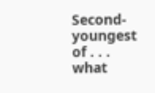Second-youngest of . . . what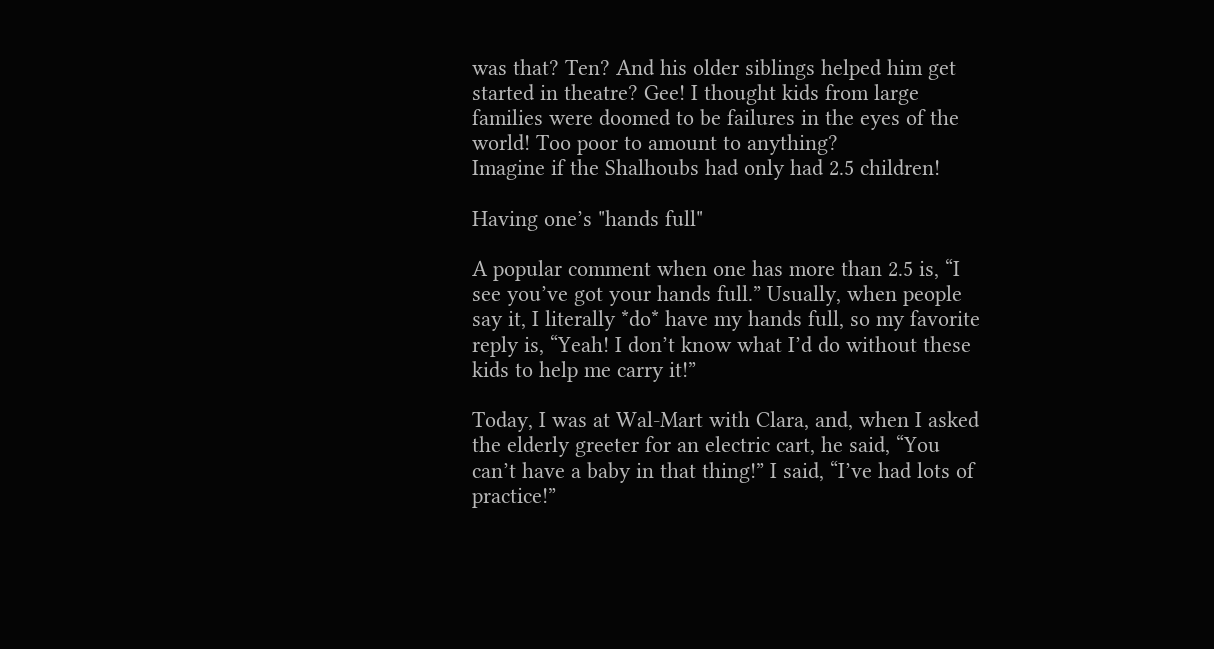was that? Ten? And his older siblings helped him get started in theatre? Gee! I thought kids from large families were doomed to be failures in the eyes of the world! Too poor to amount to anything?
Imagine if the Shalhoubs had only had 2.5 children!

Having one’s "hands full"

A popular comment when one has more than 2.5 is, “I see you’ve got your hands full.” Usually, when people say it, I literally *do* have my hands full, so my favorite reply is, “Yeah! I don’t know what I’d do without these kids to help me carry it!”

Today, I was at Wal-Mart with Clara, and, when I asked the elderly greeter for an electric cart, he said, “You can’t have a baby in that thing!” I said, “I’ve had lots of practice!”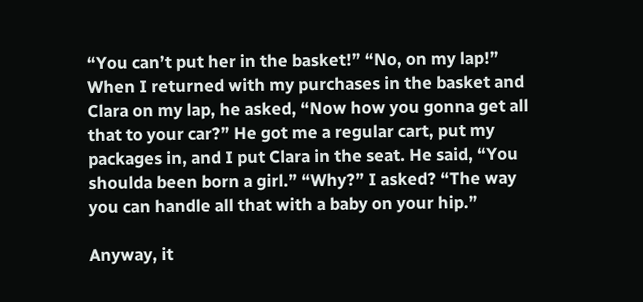“You can’t put her in the basket!” “No, on my lap!” When I returned with my purchases in the basket and Clara on my lap, he asked, “Now how you gonna get all that to your car?” He got me a regular cart, put my packages in, and I put Clara in the seat. He said, “You shoulda been born a girl.” “Why?” I asked? “The way you can handle all that with a baby on your hip.”

Anyway, it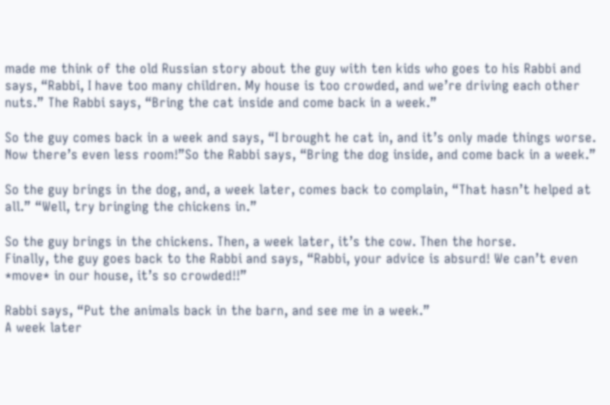made me think of the old Russian story about the guy with ten kids who goes to his Rabbi and says, “Rabbi, I have too many children. My house is too crowded, and we’re driving each other nuts.” The Rabbi says, “Bring the cat inside and come back in a week.”

So the guy comes back in a week and says, “I brought he cat in, and it’s only made things worse. Now there’s even less room!”So the Rabbi says, “Bring the dog inside, and come back in a week.”

So the guy brings in the dog, and, a week later, comes back to complain, “That hasn’t helped at all.” “Well, try bringing the chickens in.”

So the guy brings in the chickens. Then, a week later, it’s the cow. Then the horse.
Finally, the guy goes back to the Rabbi and says, “Rabbi, your advice is absurd! We can’t even *move* in our house, it’s so crowded!!”

Rabbi says, “Put the animals back in the barn, and see me in a week.”
A week later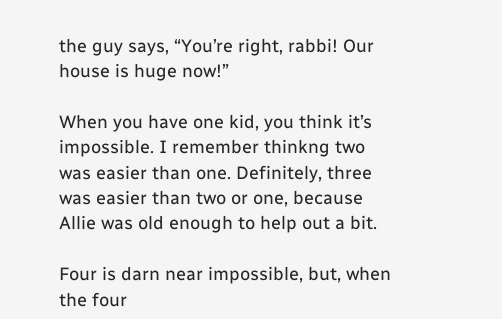the guy says, “You’re right, rabbi! Our house is huge now!”

When you have one kid, you think it’s impossible. I remember thinkng two was easier than one. Definitely, three was easier than two or one, because Allie was old enough to help out a bit.

Four is darn near impossible, but, when the four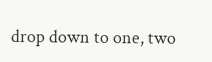drop down to one, two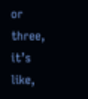or three, it’s like,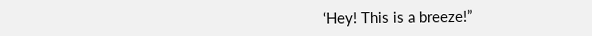‘Hey! This is a breeze!”